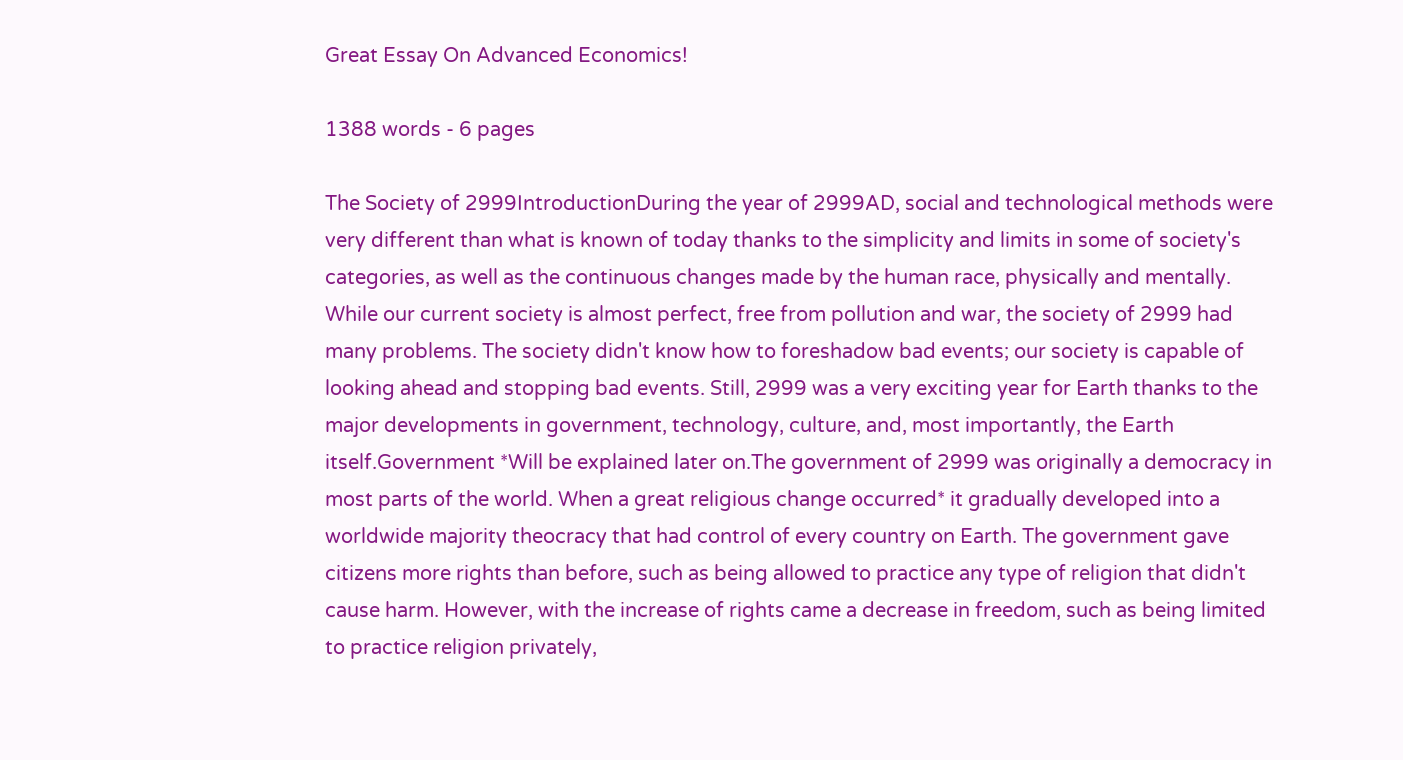Great Essay On Advanced Economics!

1388 words - 6 pages

The Society of 2999IntroductionDuring the year of 2999AD, social and technological methods were very different than what is known of today thanks to the simplicity and limits in some of society's categories, as well as the continuous changes made by the human race, physically and mentally. While our current society is almost perfect, free from pollution and war, the society of 2999 had many problems. The society didn't know how to foreshadow bad events; our society is capable of looking ahead and stopping bad events. Still, 2999 was a very exciting year for Earth thanks to the major developments in government, technology, culture, and, most importantly, the Earth itself.Government *Will be explained later on.The government of 2999 was originally a democracy in most parts of the world. When a great religious change occurred* it gradually developed into a worldwide majority theocracy that had control of every country on Earth. The government gave citizens more rights than before, such as being allowed to practice any type of religion that didn't cause harm. However, with the increase of rights came a decrease in freedom, such as being limited to practice religion privately,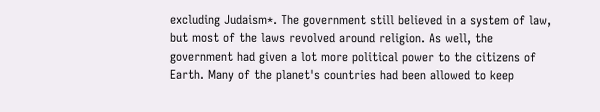excluding Judaism*. The government still believed in a system of law, but most of the laws revolved around religion. As well, the government had given a lot more political power to the citizens of Earth. Many of the planet's countries had been allowed to keep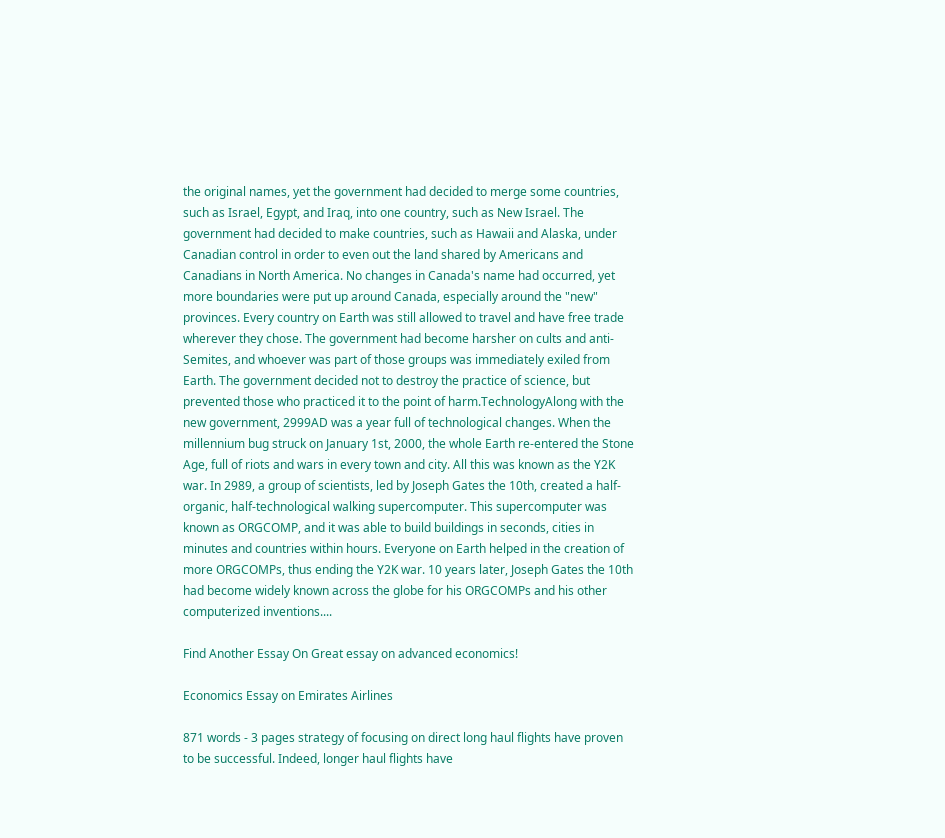the original names, yet the government had decided to merge some countries, such as Israel, Egypt, and Iraq, into one country, such as New Israel. The government had decided to make countries, such as Hawaii and Alaska, under Canadian control in order to even out the land shared by Americans and Canadians in North America. No changes in Canada's name had occurred, yet more boundaries were put up around Canada, especially around the "new" provinces. Every country on Earth was still allowed to travel and have free trade wherever they chose. The government had become harsher on cults and anti-Semites, and whoever was part of those groups was immediately exiled from Earth. The government decided not to destroy the practice of science, but prevented those who practiced it to the point of harm.TechnologyAlong with the new government, 2999AD was a year full of technological changes. When the millennium bug struck on January 1st, 2000, the whole Earth re-entered the Stone Age, full of riots and wars in every town and city. All this was known as the Y2K war. In 2989, a group of scientists, led by Joseph Gates the 10th, created a half-organic, half-technological walking supercomputer. This supercomputer was known as ORGCOMP, and it was able to build buildings in seconds, cities in minutes and countries within hours. Everyone on Earth helped in the creation of more ORGCOMPs, thus ending the Y2K war. 10 years later, Joseph Gates the 10th had become widely known across the globe for his ORGCOMPs and his other computerized inventions....

Find Another Essay On Great essay on advanced economics!

Economics Essay on Emirates Airlines

871 words - 3 pages strategy of focusing on direct long haul flights have proven to be successful. Indeed, longer haul flights have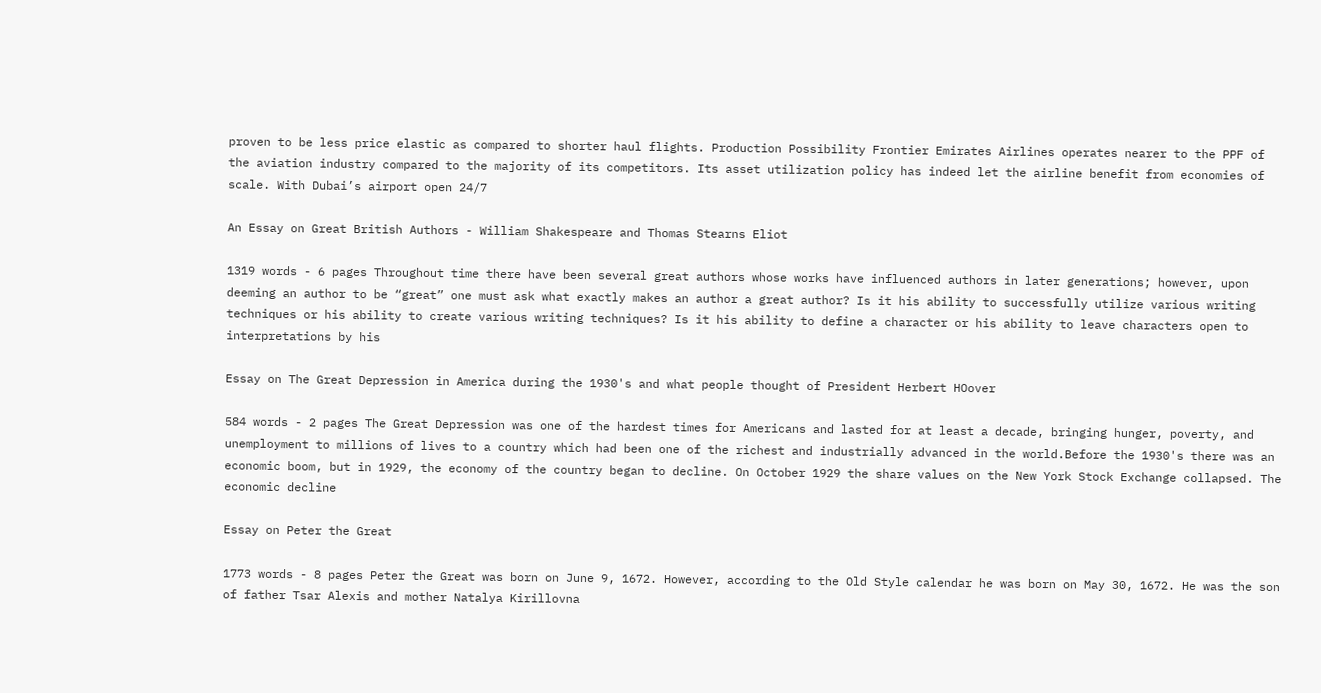proven to be less price elastic as compared to shorter haul flights. Production Possibility Frontier Emirates Airlines operates nearer to the PPF of the aviation industry compared to the majority of its competitors. Its asset utilization policy has indeed let the airline benefit from economies of scale. With Dubai’s airport open 24/7

An Essay on Great British Authors - William Shakespeare and Thomas Stearns Eliot

1319 words - 6 pages Throughout time there have been several great authors whose works have influenced authors in later generations; however, upon deeming an author to be “great” one must ask what exactly makes an author a great author? Is it his ability to successfully utilize various writing techniques or his ability to create various writing techniques? Is it his ability to define a character or his ability to leave characters open to interpretations by his

Essay on The Great Depression in America during the 1930's and what people thought of President Herbert HOover

584 words - 2 pages The Great Depression was one of the hardest times for Americans and lasted for at least a decade, bringing hunger, poverty, and unemployment to millions of lives to a country which had been one of the richest and industrially advanced in the world.Before the 1930's there was an economic boom, but in 1929, the economy of the country began to decline. On October 1929 the share values on the New York Stock Exchange collapsed. The economic decline

Essay on Peter the Great

1773 words - 8 pages Peter the Great was born on June 9, 1672. However, according to the Old Style calendar he was born on May 30, 1672. He was the son of father Tsar Alexis and mother Natalya Kirillovna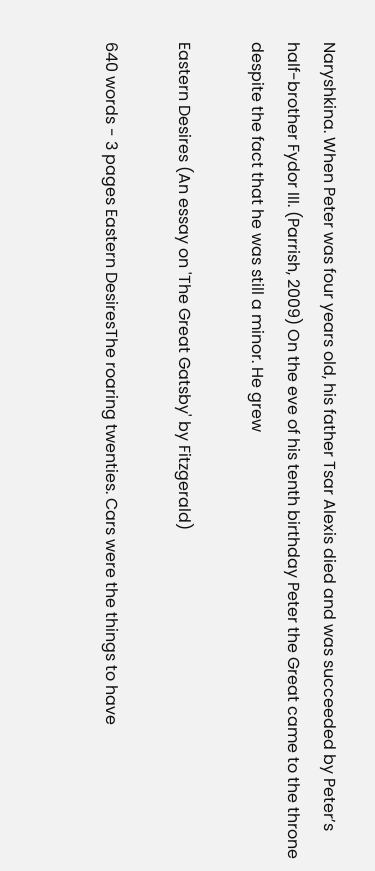Naryshkina. When Peter was four years old, his father Tsar Alexis died and was succeeded by Peter’s half-brother Fydor III. (Parrish, 2009) On the eve of his tenth birthday Peter the Great came to the throne despite the fact that he was still a minor. He grew

Eastern Desires (An essay on 'The Great Gatsby' by Fitzgerald)

640 words - 3 pages Eastern DesiresThe roaring twenties. Cars were the things to have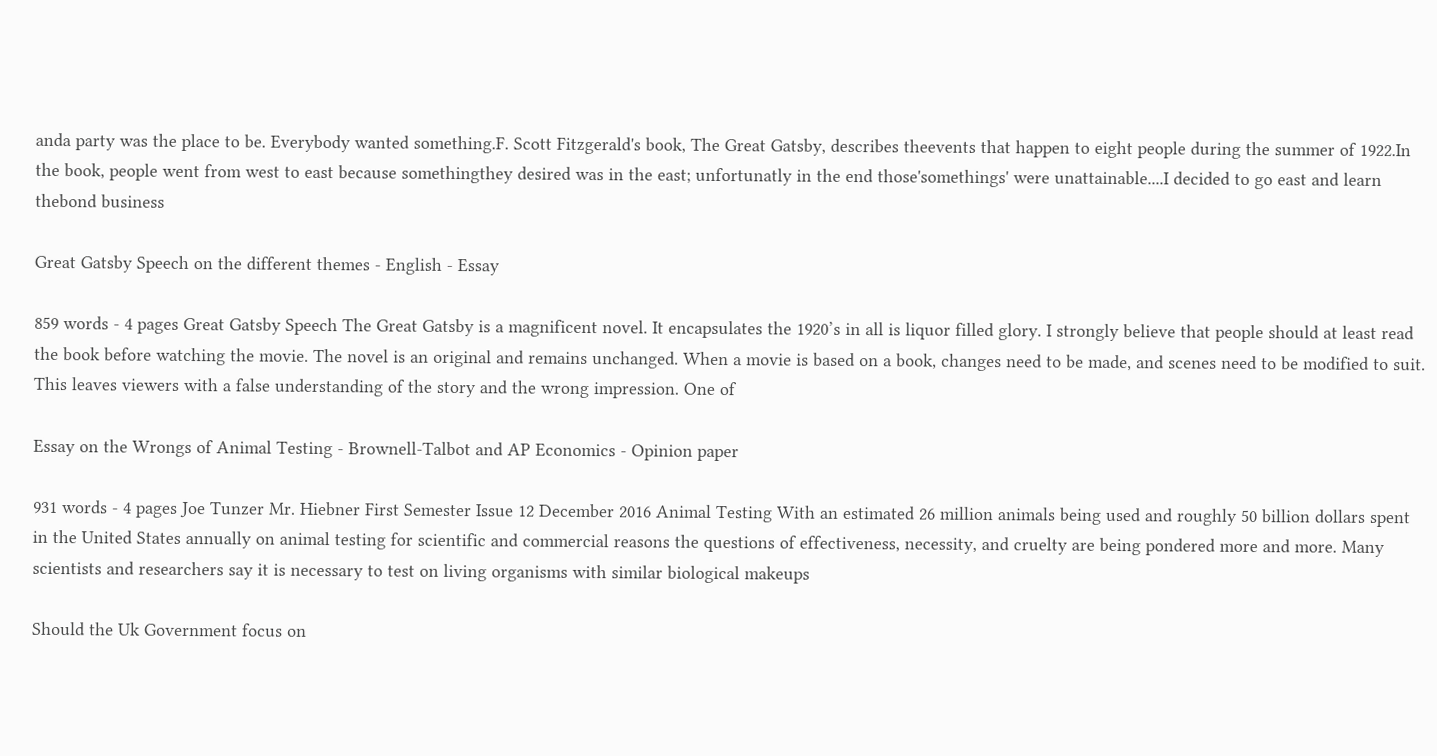anda party was the place to be. Everybody wanted something.F. Scott Fitzgerald's book, The Great Gatsby, describes theevents that happen to eight people during the summer of 1922.In the book, people went from west to east because somethingthey desired was in the east; unfortunatly in the end those'somethings' were unattainable....I decided to go east and learn thebond business

Great Gatsby Speech on the different themes - English - Essay

859 words - 4 pages Great Gatsby Speech The Great Gatsby is a magnificent novel. It encapsulates the 1920’s in all is liquor filled glory. I strongly believe that people should at least read the book before watching the movie. The novel is an original and remains unchanged. When a movie is based on a book, changes need to be made, and scenes need to be modified to suit. This leaves viewers with a false understanding of the story and the wrong impression. One of

Essay on the Wrongs of Animal Testing - Brownell-Talbot and AP Economics - Opinion paper

931 words - 4 pages Joe Tunzer Mr. Hiebner First Semester Issue 12 December 2016 Animal Testing With an estimated 26 million animals being used and roughly 50 billion dollars spent in the United States annually on animal testing for scientific and commercial reasons the questions of effectiveness, necessity, and cruelty are being pondered more and more. Many scientists and researchers say it is necessary to test on living organisms with similar biological makeups

Should the Uk Government focus on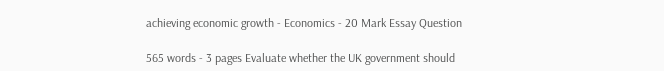achieving economic growth - Economics - 20 Mark Essay Question

565 words - 3 pages Evaluate whether the UK government should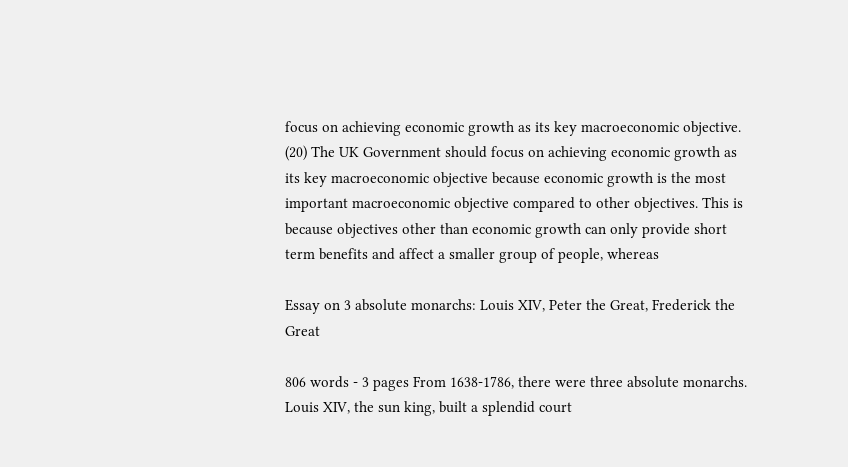focus on achieving economic growth as its key macroeconomic objective. (20) The UK Government should focus on achieving economic growth as its key macroeconomic objective because economic growth is the most important macroeconomic objective compared to other objectives. This is because objectives other than economic growth can only provide short term benefits and affect a smaller group of people, whereas

Essay on 3 absolute monarchs: Louis XIV, Peter the Great, Frederick the Great

806 words - 3 pages From 1638-1786, there were three absolute monarchs. Louis XIV, the sun king, built a splendid court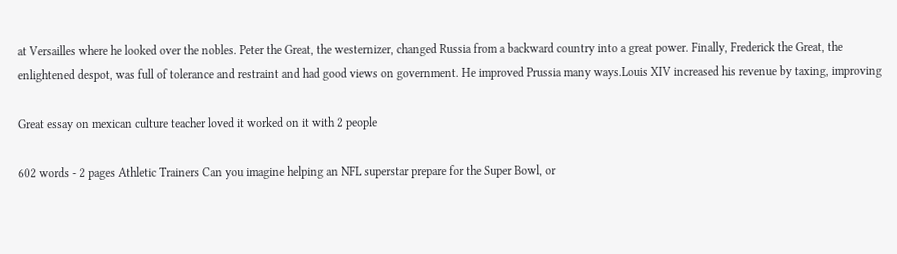at Versailles where he looked over the nobles. Peter the Great, the westernizer, changed Russia from a backward country into a great power. Finally, Frederick the Great, the enlightened despot, was full of tolerance and restraint and had good views on government. He improved Prussia many ways.Louis XIV increased his revenue by taxing, improving

Great essay on mexican culture teacher loved it worked on it with 2 people

602 words - 2 pages Athletic Trainers Can you imagine helping an NFL superstar prepare for the Super Bowl, or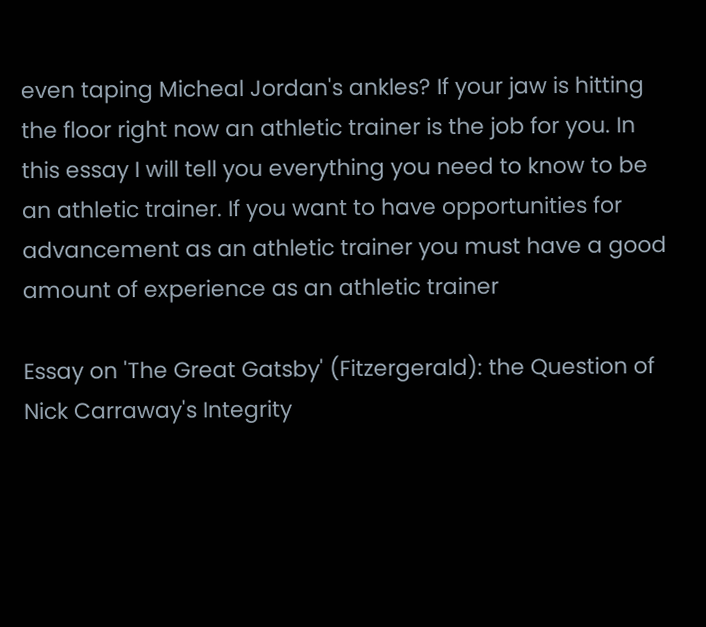even taping Micheal Jordan's ankles? If your jaw is hitting the floor right now an athletic trainer is the job for you. In this essay I will tell you everything you need to know to be an athletic trainer. If you want to have opportunities for advancement as an athletic trainer you must have a good amount of experience as an athletic trainer

Essay on 'The Great Gatsby' (Fitzergerald): the Question of Nick Carraway's Integrity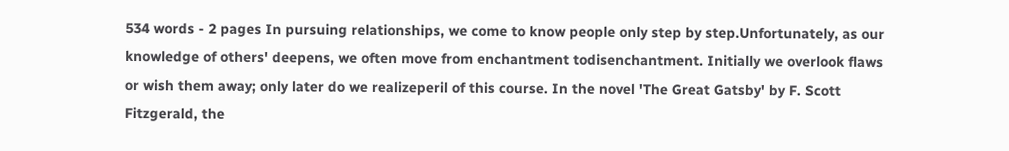534 words - 2 pages In pursuing relationships, we come to know people only step by step.Unfortunately, as our knowledge of others' deepens, we often move from enchantment todisenchantment. Initially we overlook flaws or wish them away; only later do we realizeperil of this course. In the novel 'The Great Gatsby' by F. Scott Fitzgerald, the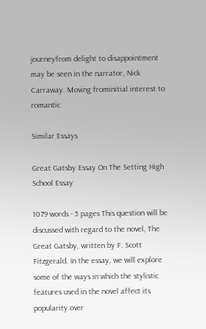journeyfrom delight to disappointment may be seen in the narrator, Nick Carraway. Moving frominitial interest to romantic

Similar Essays

Great Gatsby Essay On The Setting High School Essay

1079 words - 5 pages This question will be discussed with regard to the novel, The Great Gatsby, written by F. Scott Fitzgerald. In the essay, we will explore some of the ways in which the stylistic features used in the novel affect its popularity over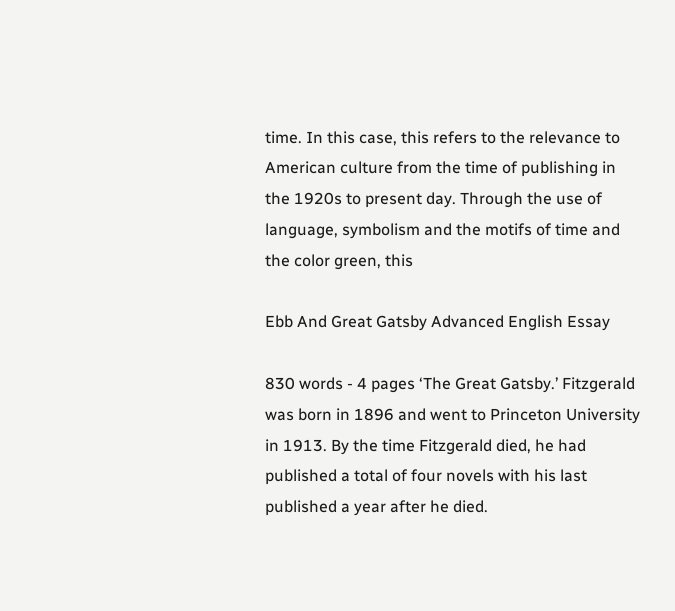time. In this case, this refers to the relevance to American culture from the time of publishing in the 1920s to present day. Through the use of language, symbolism and the motifs of time and the color green, this

Ebb And Great Gatsby Advanced English Essay

830 words - 4 pages ‘The Great Gatsby.’ Fitzgerald was born in 1896 and went to Princeton University in 1913. By the time Fitzgerald died, he had published a total of four novels with his last published a year after he died.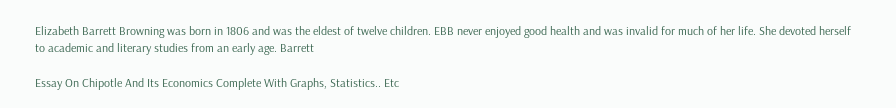Elizabeth Barrett Browning was born in 1806 and was the eldest of twelve children. EBB never enjoyed good health and was invalid for much of her life. She devoted herself to academic and literary studies from an early age. Barrett

Essay On Chipotle And Its Economics Complete With Graphs, Statistics.. Etc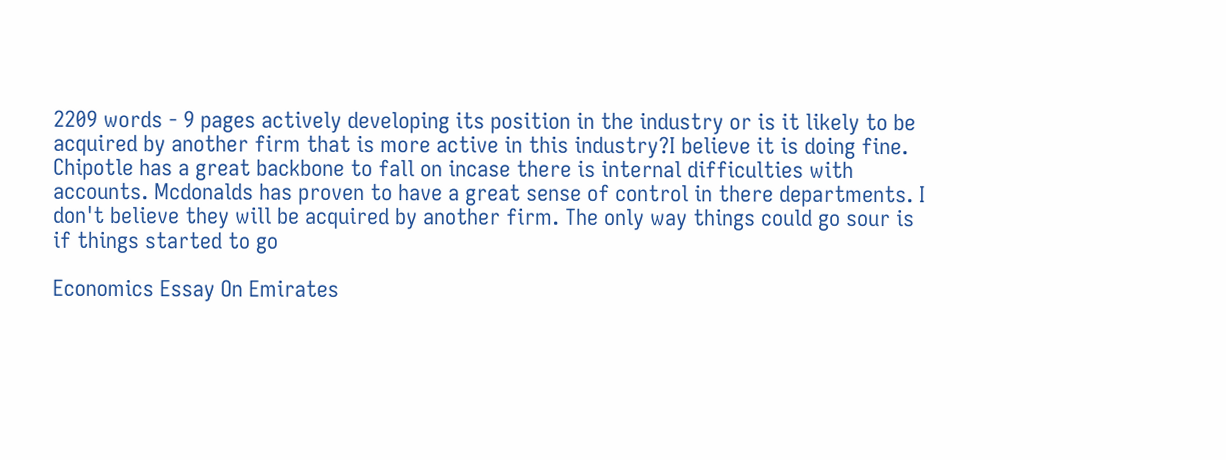2209 words - 9 pages actively developing its position in the industry or is it likely to be acquired by another firm that is more active in this industry?I believe it is doing fine. Chipotle has a great backbone to fall on incase there is internal difficulties with accounts. Mcdonalds has proven to have a great sense of control in there departments. I don't believe they will be acquired by another firm. The only way things could go sour is if things started to go

Economics Essay On Emirates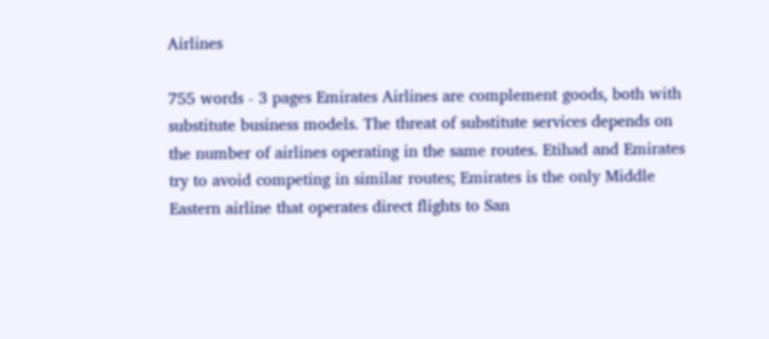Airlines

755 words - 3 pages Emirates Airlines are complement goods, both with substitute business models. The threat of substitute services depends on the number of airlines operating in the same routes. Etihad and Emirates try to avoid competing in similar routes; Emirates is the only Middle Eastern airline that operates direct flights to San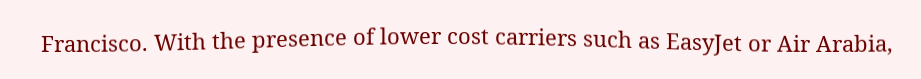Francisco. With the presence of lower cost carriers such as EasyJet or Air Arabia,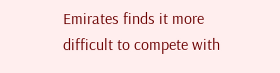Emirates finds it more difficult to compete with